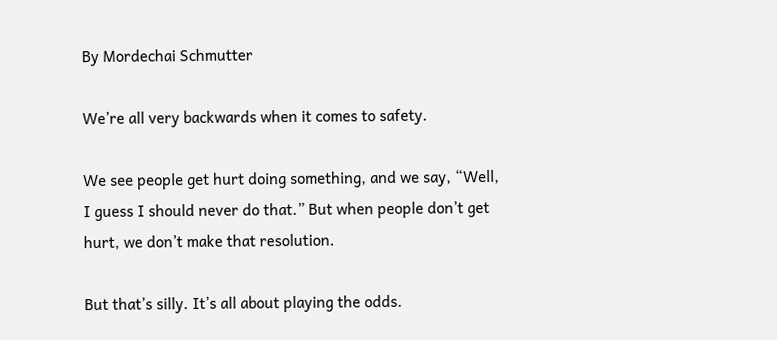By Mordechai Schmutter

We’re all very backwards when it comes to safety.

We see people get hurt doing something, and we say, “Well, I guess I should never do that.” But when people don’t get hurt, we don’t make that resolution.

But that’s silly. It’s all about playing the odds.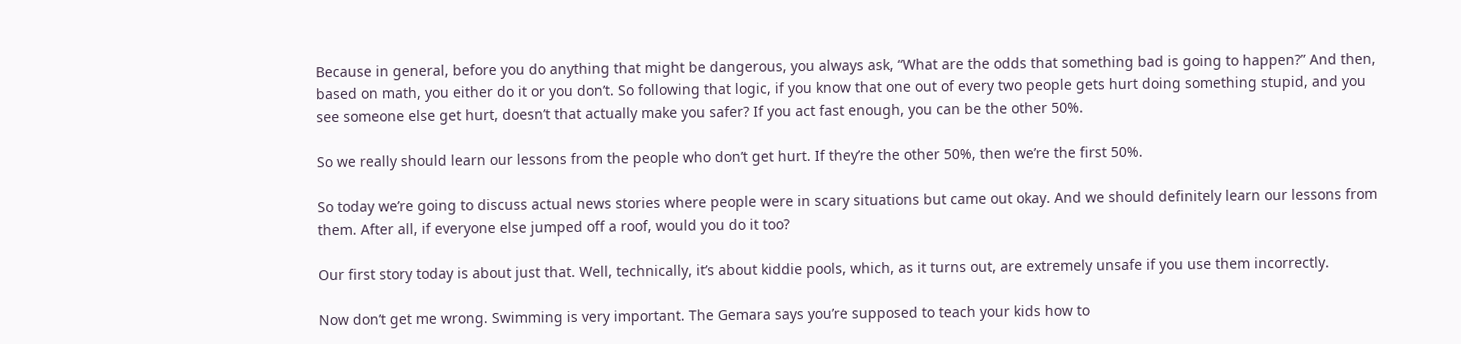Because in general, before you do anything that might be dangerous, you always ask, “What are the odds that something bad is going to happen?” And then, based on math, you either do it or you don’t. So following that logic, if you know that one out of every two people gets hurt doing something stupid, and you see someone else get hurt, doesn’t that actually make you safer? If you act fast enough, you can be the other 50%.

So we really should learn our lessons from the people who don’t get hurt. If they’re the other 50%, then we’re the first 50%.

So today we’re going to discuss actual news stories where people were in scary situations but came out okay. And we should definitely learn our lessons from them. After all, if everyone else jumped off a roof, would you do it too?

Our first story today is about just that. Well, technically, it’s about kiddie pools, which, as it turns out, are extremely unsafe if you use them incorrectly.

Now don’t get me wrong. Swimming is very important. The Gemara says you’re supposed to teach your kids how to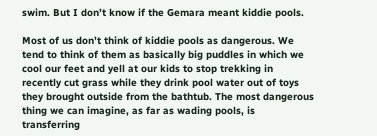swim. But I don’t know if the Gemara meant kiddie pools.

Most of us don’t think of kiddie pools as dangerous. We tend to think of them as basically big puddles in which we cool our feet and yell at our kids to stop trekking in recently cut grass while they drink pool water out of toys they brought outside from the bathtub. The most dangerous thing we can imagine, as far as wading pools, is transferring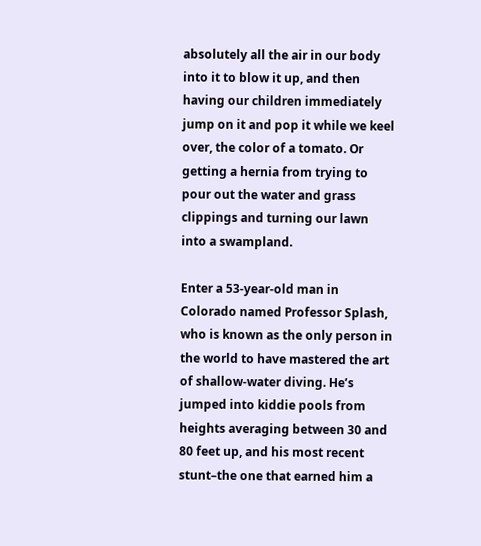absolutely all the air in our body into it to blow it up, and then having our children immediately jump on it and pop it while we keel over, the color of a tomato. Or getting a hernia from trying to pour out the water and grass clippings and turning our lawn into a swampland.

Enter a 53-year-old man in Colorado named Professor Splash, who is known as the only person in the world to have mastered the art of shallow-water diving. He’s jumped into kiddie pools from heights averaging between 30 and 80 feet up, and his most recent stunt–the one that earned him a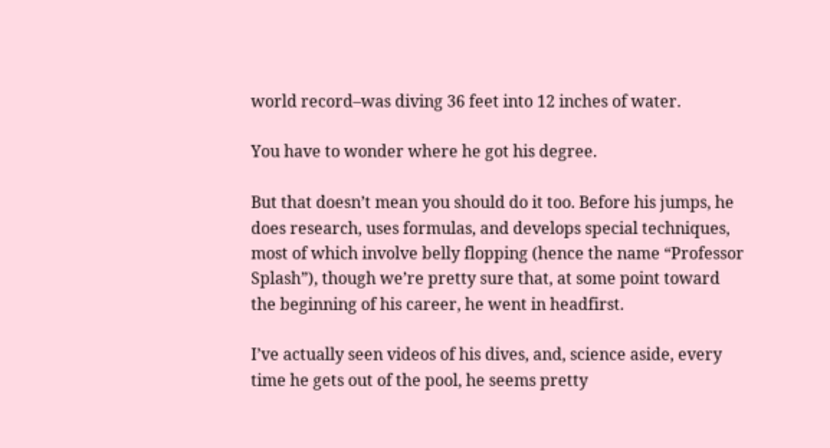world record–was diving 36 feet into 12 inches of water.

You have to wonder where he got his degree.

But that doesn’t mean you should do it too. Before his jumps, he does research, uses formulas, and develops special techniques, most of which involve belly flopping (hence the name “Professor Splash”), though we’re pretty sure that, at some point toward the beginning of his career, he went in headfirst.

I’ve actually seen videos of his dives, and, science aside, every time he gets out of the pool, he seems pretty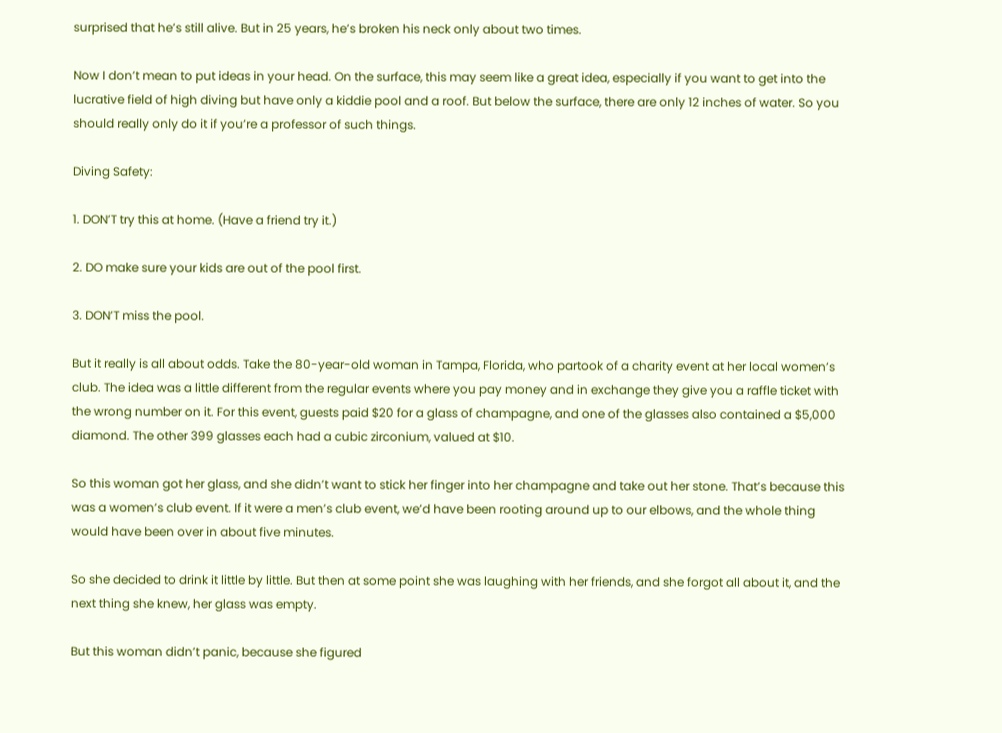surprised that he’s still alive. But in 25 years, he’s broken his neck only about two times.

Now I don’t mean to put ideas in your head. On the surface, this may seem like a great idea, especially if you want to get into the lucrative field of high diving but have only a kiddie pool and a roof. But below the surface, there are only 12 inches of water. So you should really only do it if you’re a professor of such things.

Diving Safety:

1. DON’T try this at home. (Have a friend try it.)

2. DO make sure your kids are out of the pool first.

3. DON’T miss the pool.

But it really is all about odds. Take the 80-year-old woman in Tampa, Florida, who partook of a charity event at her local women’s club. The idea was a little different from the regular events where you pay money and in exchange they give you a raffle ticket with the wrong number on it. For this event, guests paid $20 for a glass of champagne, and one of the glasses also contained a $5,000 diamond. The other 399 glasses each had a cubic zirconium, valued at $10.

So this woman got her glass, and she didn’t want to stick her finger into her champagne and take out her stone. That’s because this was a women’s club event. If it were a men’s club event, we’d have been rooting around up to our elbows, and the whole thing would have been over in about five minutes.

So she decided to drink it little by little. But then at some point she was laughing with her friends, and she forgot all about it, and the next thing she knew, her glass was empty.

But this woman didn’t panic, because she figured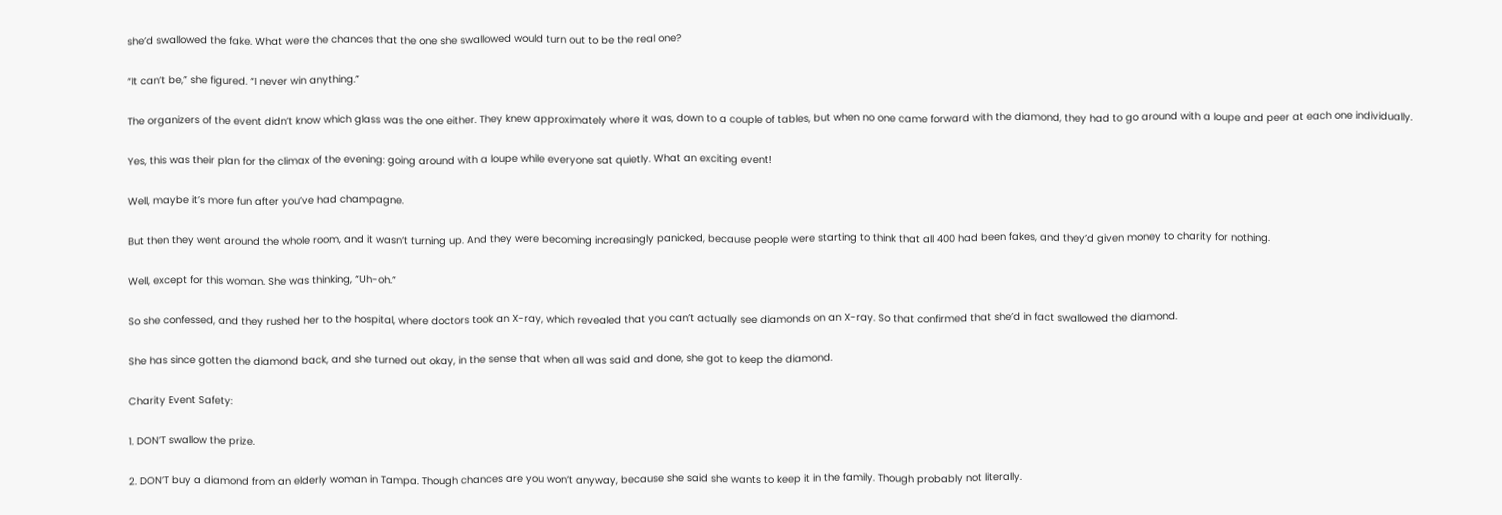she’d swallowed the fake. What were the chances that the one she swallowed would turn out to be the real one?

“It can’t be,” she figured. “I never win anything.”

The organizers of the event didn’t know which glass was the one either. They knew approximately where it was, down to a couple of tables, but when no one came forward with the diamond, they had to go around with a loupe and peer at each one individually.

Yes, this was their plan for the climax of the evening: going around with a loupe while everyone sat quietly. What an exciting event!

Well, maybe it’s more fun after you’ve had champagne.

But then they went around the whole room, and it wasn’t turning up. And they were becoming increasingly panicked, because people were starting to think that all 400 had been fakes, and they’d given money to charity for nothing.

Well, except for this woman. She was thinking, “Uh-oh.”

So she confessed, and they rushed her to the hospital, where doctors took an X-ray, which revealed that you can’t actually see diamonds on an X-ray. So that confirmed that she’d in fact swallowed the diamond.

She has since gotten the diamond back, and she turned out okay, in the sense that when all was said and done, she got to keep the diamond.

Charity Event Safety:

1. DON’T swallow the prize.

2. DON’T buy a diamond from an elderly woman in Tampa. Though chances are you won’t anyway, because she said she wants to keep it in the family. Though probably not literally.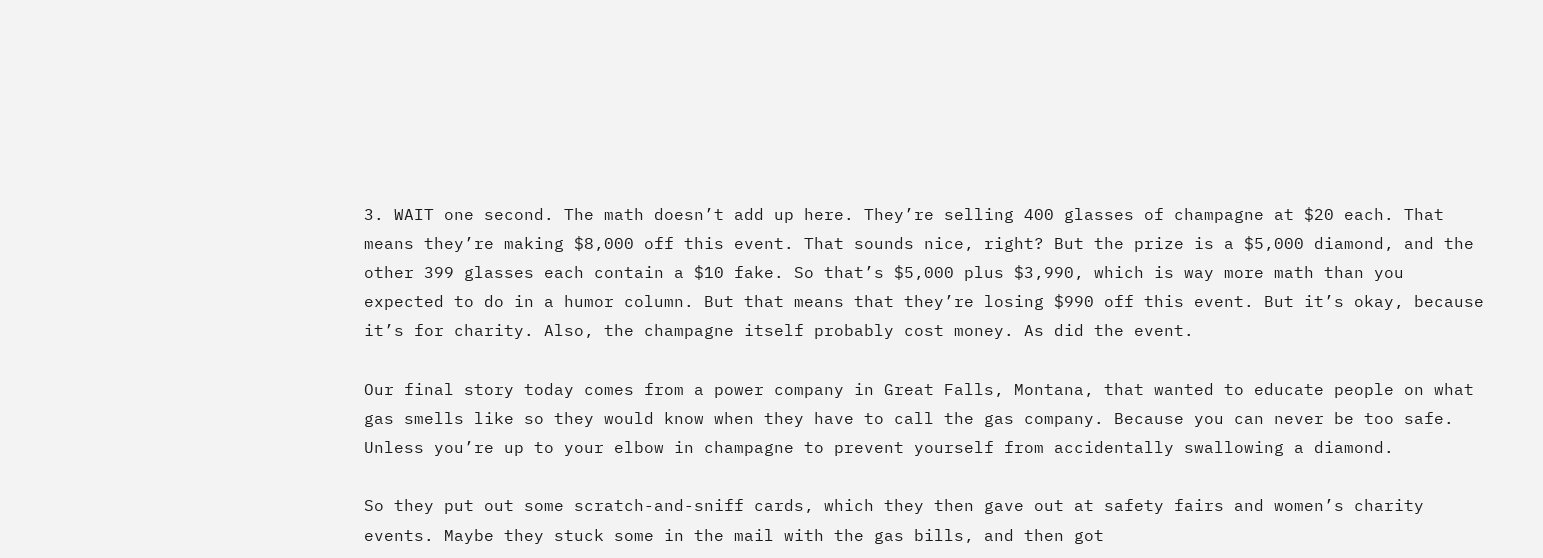3. WAIT one second. The math doesn’t add up here. They’re selling 400 glasses of champagne at $20 each. That means they’re making $8,000 off this event. That sounds nice, right? But the prize is a $5,000 diamond, and the other 399 glasses each contain a $10 fake. So that’s $5,000 plus $3,990, which is way more math than you expected to do in a humor column. But that means that they’re losing $990 off this event. But it’s okay, because it’s for charity. Also, the champagne itself probably cost money. As did the event.

Our final story today comes from a power company in Great Falls, Montana, that wanted to educate people on what gas smells like so they would know when they have to call the gas company. Because you can never be too safe. Unless you’re up to your elbow in champagne to prevent yourself from accidentally swallowing a diamond.

So they put out some scratch-and-sniff cards, which they then gave out at safety fairs and women’s charity events. Maybe they stuck some in the mail with the gas bills, and then got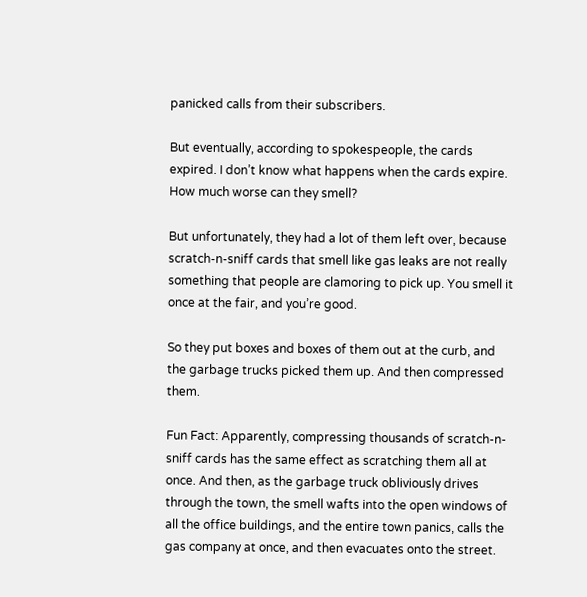panicked calls from their subscribers.

But eventually, according to spokespeople, the cards expired. I don’t know what happens when the cards expire. How much worse can they smell?

But unfortunately, they had a lot of them left over, because scratch-n-sniff cards that smell like gas leaks are not really something that people are clamoring to pick up. You smell it once at the fair, and you’re good.

So they put boxes and boxes of them out at the curb, and the garbage trucks picked them up. And then compressed them.

Fun Fact: Apparently, compressing thousands of scratch-n-sniff cards has the same effect as scratching them all at once. And then, as the garbage truck obliviously drives through the town, the smell wafts into the open windows of all the office buildings, and the entire town panics, calls the gas company at once, and then evacuates onto the street.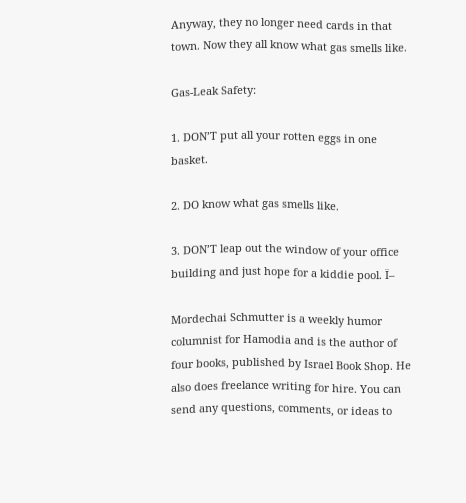Anyway, they no longer need cards in that town. Now they all know what gas smells like.

Gas-Leak Safety:

1. DON’T put all your rotten eggs in one basket.

2. DO know what gas smells like.

3. DON’T leap out the window of your office building and just hope for a kiddie pool. Ï–

Mordechai Schmutter is a weekly humor columnist for Hamodia and is the author of four books, published by Israel Book Shop. He also does freelance writing for hire. You can send any questions, comments, or ideas to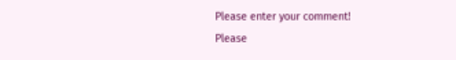Please enter your comment!
Please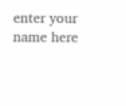enter your name here